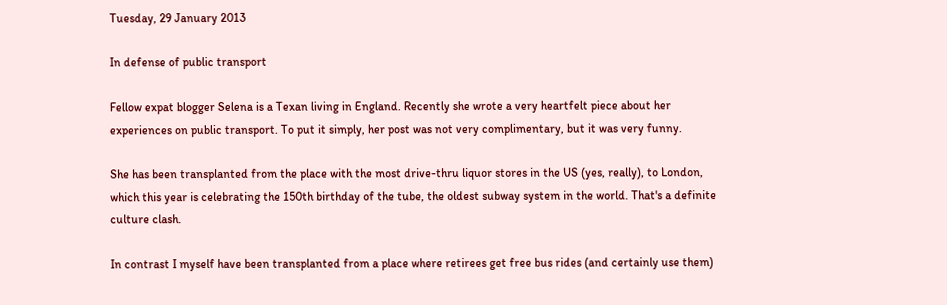Tuesday, 29 January 2013

In defense of public transport

Fellow expat blogger Selena is a Texan living in England. Recently she wrote a very heartfelt piece about her experiences on public transport. To put it simply, her post was not very complimentary, but it was very funny.

She has been transplanted from the place with the most drive-thru liquor stores in the US (yes, really), to London, which this year is celebrating the 150th birthday of the tube, the oldest subway system in the world. That's a definite culture clash.

In contrast I myself have been transplanted from a place where retirees get free bus rides (and certainly use them)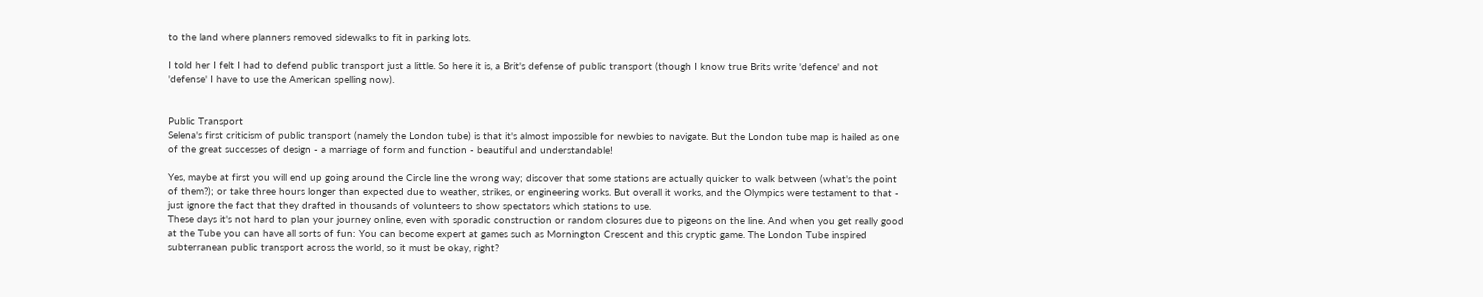to the land where planners removed sidewalks to fit in parking lots.

I told her I felt I had to defend public transport just a little. So here it is, a Brit's defense of public transport (though I know true Brits write 'defence' and not 'defense' I have to use the American spelling now).


Public Transport
Selena's first criticism of public transport (namely the London tube) is that it's almost impossible for newbies to navigate. But the London tube map is hailed as one of the great successes of design - a marriage of form and function - beautiful and understandable!

Yes, maybe at first you will end up going around the Circle line the wrong way; discover that some stations are actually quicker to walk between (what's the point of them?); or take three hours longer than expected due to weather, strikes, or engineering works. But overall it works, and the Olympics were testament to that - just ignore the fact that they drafted in thousands of volunteers to show spectators which stations to use.
These days it's not hard to plan your journey online, even with sporadic construction or random closures due to pigeons on the line. And when you get really good at the Tube you can have all sorts of fun: You can become expert at games such as Mornington Crescent and this cryptic game. The London Tube inspired subterranean public transport across the world, so it must be okay, right?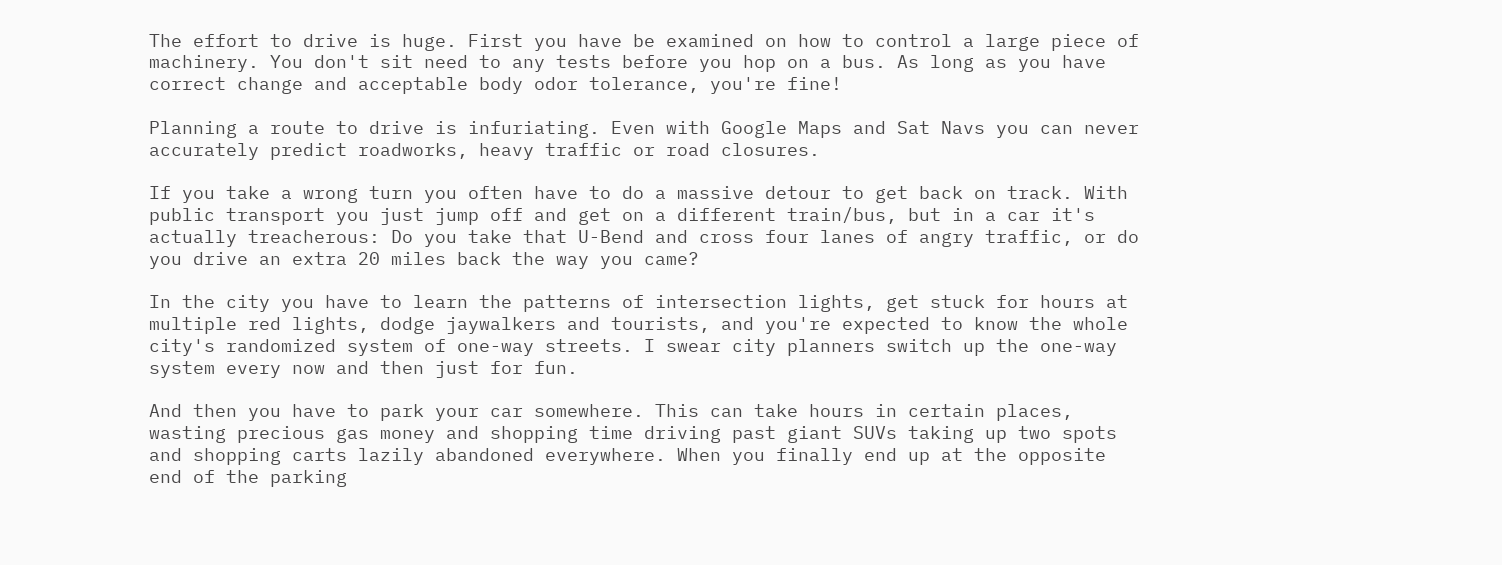The effort to drive is huge. First you have be examined on how to control a large piece of machinery. You don't sit need to any tests before you hop on a bus. As long as you have correct change and acceptable body odor tolerance, you're fine!

Planning a route to drive is infuriating. Even with Google Maps and Sat Navs you can never accurately predict roadworks, heavy traffic or road closures.

If you take a wrong turn you often have to do a massive detour to get back on track. With public transport you just jump off and get on a different train/bus, but in a car it's actually treacherous: Do you take that U-Bend and cross four lanes of angry traffic, or do you drive an extra 20 miles back the way you came?

In the city you have to learn the patterns of intersection lights, get stuck for hours at multiple red lights, dodge jaywalkers and tourists, and you're expected to know the whole city's randomized system of one-way streets. I swear city planners switch up the one-way system every now and then just for fun.

And then you have to park your car somewhere. This can take hours in certain places, wasting precious gas money and shopping time driving past giant SUVs taking up two spots and shopping carts lazily abandoned everywhere. When you finally end up at the opposite end of the parking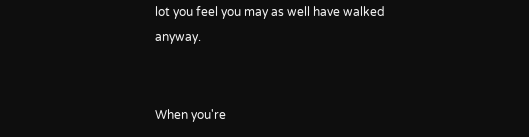lot you feel you may as well have walked anyway.


When you're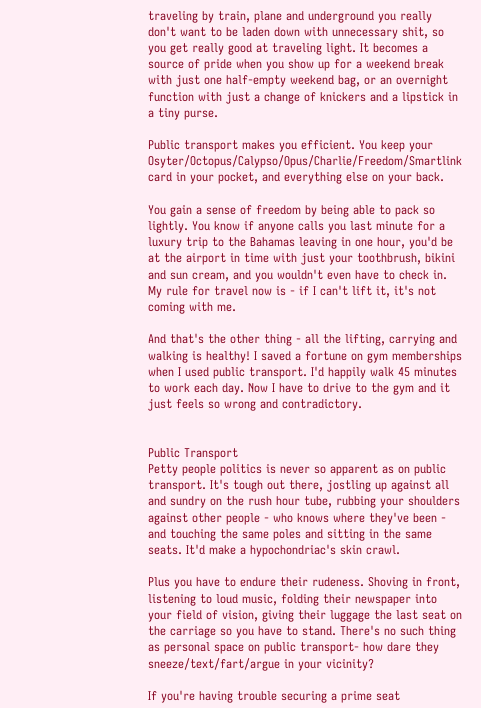traveling by train, plane and underground you really don't want to be laden down with unnecessary shit, so you get really good at traveling light. It becomes a source of pride when you show up for a weekend break with just one half-empty weekend bag, or an overnight function with just a change of knickers and a lipstick in a tiny purse.

Public transport makes you efficient. You keep your Osyter/Octopus/Calypso/Opus/Charlie/Freedom/Smartlink card in your pocket, and everything else on your back.

You gain a sense of freedom by being able to pack so lightly. You know if anyone calls you last minute for a luxury trip to the Bahamas leaving in one hour, you'd be at the airport in time with just your toothbrush, bikini and sun cream, and you wouldn't even have to check in. My rule for travel now is - if I can't lift it, it's not coming with me.

And that's the other thing - all the lifting, carrying and walking is healthy! I saved a fortune on gym memberships when I used public transport. I'd happily walk 45 minutes to work each day. Now I have to drive to the gym and it just feels so wrong and contradictory.


Public Transport
Petty people politics is never so apparent as on public transport. It's tough out there, jostling up against all and sundry on the rush hour tube, rubbing your shoulders against other people - who knows where they've been - and touching the same poles and sitting in the same seats. It'd make a hypochondriac's skin crawl.

Plus you have to endure their rudeness. Shoving in front, listening to loud music, folding their newspaper into your field of vision, giving their luggage the last seat on the carriage so you have to stand. There's no such thing as personal space on public transport- how dare they sneeze/text/fart/argue in your vicinity?

If you're having trouble securing a prime seat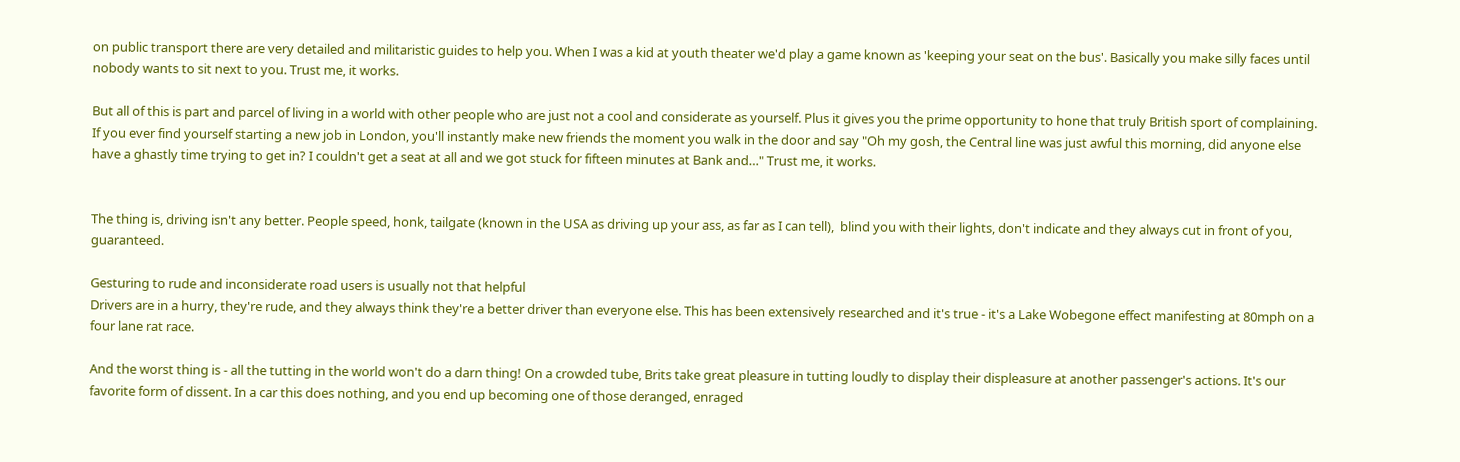on public transport there are very detailed and militaristic guides to help you. When I was a kid at youth theater we'd play a game known as 'keeping your seat on the bus'. Basically you make silly faces until nobody wants to sit next to you. Trust me, it works.

But all of this is part and parcel of living in a world with other people who are just not a cool and considerate as yourself. Plus it gives you the prime opportunity to hone that truly British sport of complaining. If you ever find yourself starting a new job in London, you'll instantly make new friends the moment you walk in the door and say "Oh my gosh, the Central line was just awful this morning, did anyone else have a ghastly time trying to get in? I couldn't get a seat at all and we got stuck for fifteen minutes at Bank and…" Trust me, it works.


The thing is, driving isn't any better. People speed, honk, tailgate (known in the USA as driving up your ass, as far as I can tell),  blind you with their lights, don't indicate and they always cut in front of you, guaranteed.

Gesturing to rude and inconsiderate road users is usually not that helpful
Drivers are in a hurry, they're rude, and they always think they're a better driver than everyone else. This has been extensively researched and it's true - it's a Lake Wobegone effect manifesting at 80mph on a four lane rat race.

And the worst thing is - all the tutting in the world won't do a darn thing! On a crowded tube, Brits take great pleasure in tutting loudly to display their displeasure at another passenger's actions. It's our favorite form of dissent. In a car this does nothing, and you end up becoming one of those deranged, enraged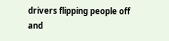drivers flipping people off and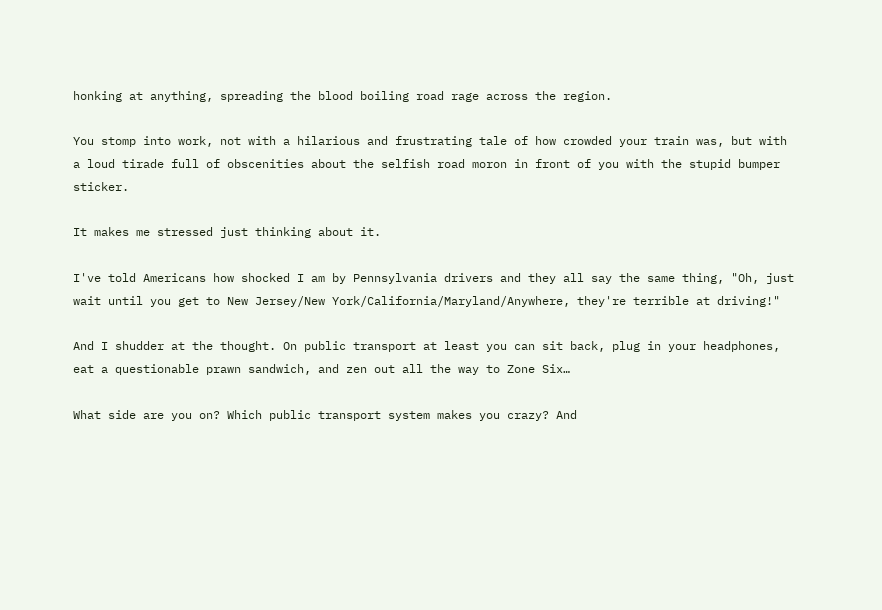honking at anything, spreading the blood boiling road rage across the region.

You stomp into work, not with a hilarious and frustrating tale of how crowded your train was, but with a loud tirade full of obscenities about the selfish road moron in front of you with the stupid bumper sticker.

It makes me stressed just thinking about it.

I've told Americans how shocked I am by Pennsylvania drivers and they all say the same thing, "Oh, just wait until you get to New Jersey/New York/California/Maryland/Anywhere, they're terrible at driving!"

And I shudder at the thought. On public transport at least you can sit back, plug in your headphones, eat a questionable prawn sandwich, and zen out all the way to Zone Six…

What side are you on? Which public transport system makes you crazy? And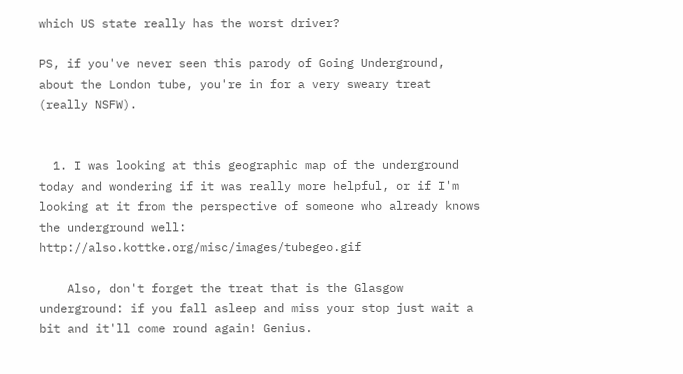which US state really has the worst driver?

PS, if you've never seen this parody of Going Underground, about the London tube, you're in for a very sweary treat (really NSFW).


  1. I was looking at this geographic map of the underground today and wondering if it was really more helpful, or if I'm looking at it from the perspective of someone who already knows the underground well: http://also.kottke.org/misc/images/tubegeo.gif

    Also, don't forget the treat that is the Glasgow underground: if you fall asleep and miss your stop just wait a bit and it'll come round again! Genius.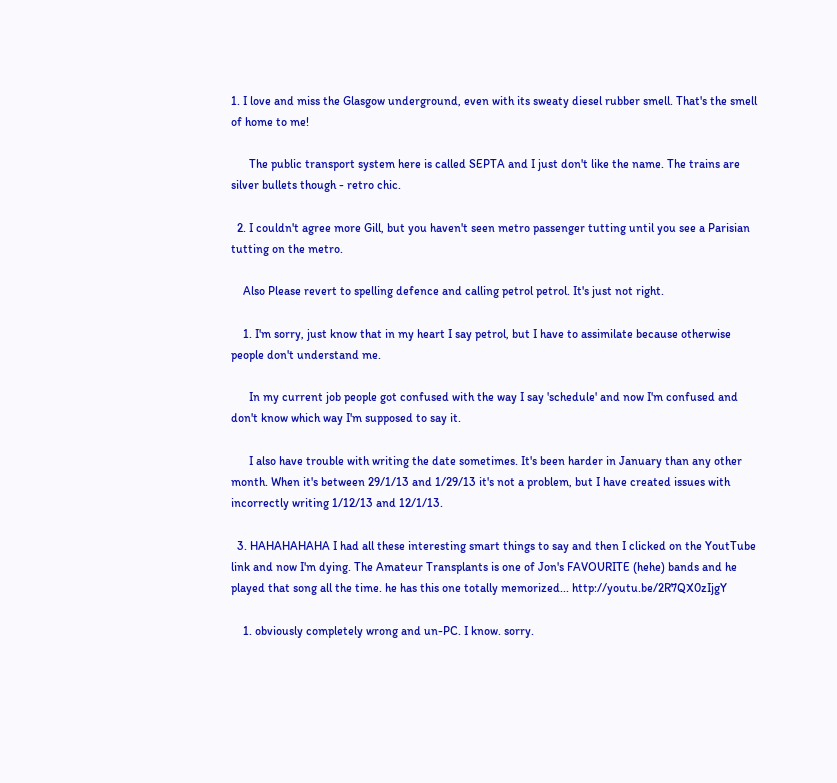1. I love and miss the Glasgow underground, even with its sweaty diesel rubber smell. That's the smell of home to me!

      The public transport system here is called SEPTA and I just don't like the name. The trains are silver bullets though - retro chic.

  2. I couldn't agree more Gill, but you haven't seen metro passenger tutting until you see a Parisian tutting on the metro.

    Also Please revert to spelling defence and calling petrol petrol. It's just not right.

    1. I'm sorry, just know that in my heart I say petrol, but I have to assimilate because otherwise people don't understand me.

      In my current job people got confused with the way I say 'schedule' and now I'm confused and don't know which way I'm supposed to say it.

      I also have trouble with writing the date sometimes. It's been harder in January than any other month. When it's between 29/1/13 and 1/29/13 it's not a problem, but I have created issues with incorrectly writing 1/12/13 and 12/1/13.

  3. HAHAHAHAHA I had all these interesting smart things to say and then I clicked on the YoutTube link and now I'm dying. The Amateur Transplants is one of Jon's FAVOURITE (hehe) bands and he played that song all the time. he has this one totally memorized... http://youtu.be/2R7QX0zIjgY

    1. obviously completely wrong and un-PC. I know. sorry.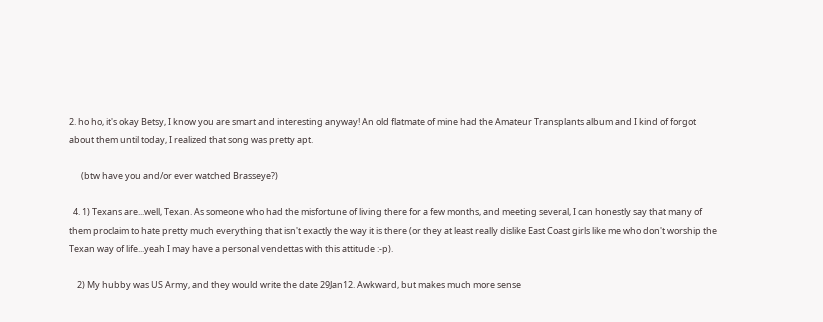2. ho ho, it's okay Betsy, I know you are smart and interesting anyway! An old flatmate of mine had the Amateur Transplants album and I kind of forgot about them until today, I realized that song was pretty apt.

      (btw have you and/or ever watched Brasseye?)

  4. 1) Texans are...well, Texan. As someone who had the misfortune of living there for a few months, and meeting several, I can honestly say that many of them proclaim to hate pretty much everything that isn't exactly the way it is there (or they at least really dislike East Coast girls like me who don't worship the Texan way of life...yeah I may have a personal vendettas with this attitude :-p).

    2) My hubby was US Army, and they would write the date 29Jan12. Awkward, but makes much more sense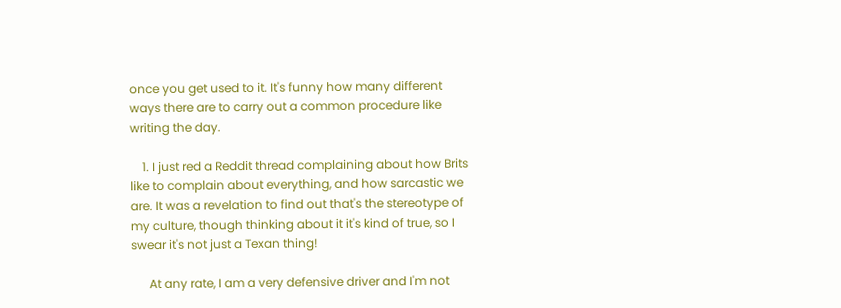once you get used to it. It's funny how many different ways there are to carry out a common procedure like writing the day.

    1. I just red a Reddit thread complaining about how Brits like to complain about everything, and how sarcastic we are. It was a revelation to find out that's the stereotype of my culture, though thinking about it it's kind of true, so I swear it's not just a Texan thing!

      At any rate, I am a very defensive driver and I'm not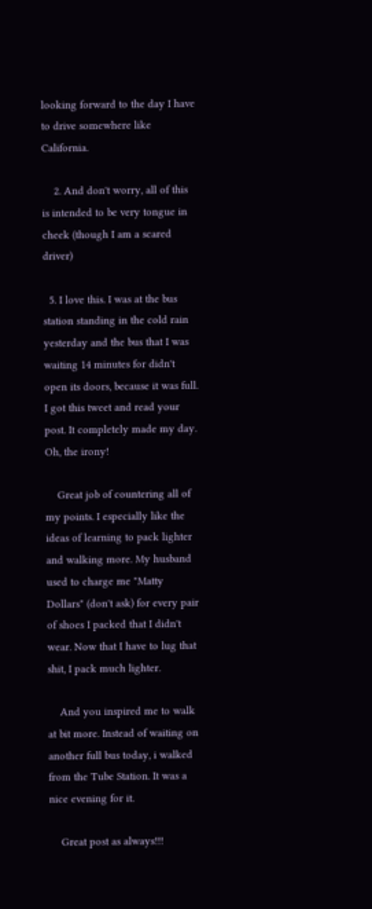looking forward to the day I have to drive somewhere like California.

    2. And don't worry, all of this is intended to be very tongue in cheek (though I am a scared driver)

  5. I love this. I was at the bus station standing in the cold rain yesterday and the bus that I was waiting 14 minutes for didn't open its doors, because it was full. I got this tweet and read your post. It completely made my day. Oh, the irony!

    Great job of countering all of my points. I especially like the ideas of learning to pack lighter and walking more. My husband used to charge me "Matty Dollars" (don't ask) for every pair of shoes I packed that I didn't wear. Now that I have to lug that shit, I pack much lighter.

    And you inspired me to walk at bit more. Instead of waiting on another full bus today, i walked from the Tube Station. It was a nice evening for it.

    Great post as always!!!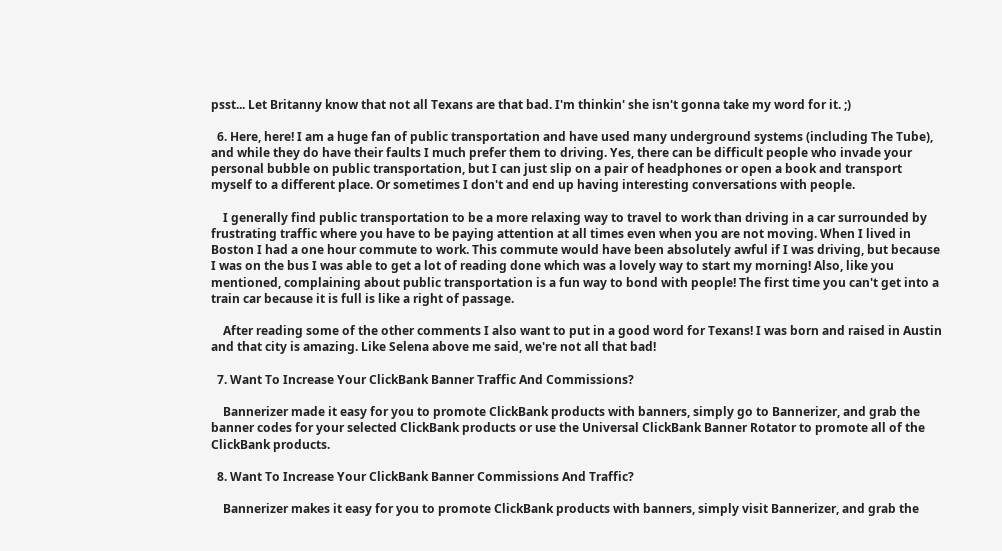psst... Let Britanny know that not all Texans are that bad. I'm thinkin' she isn't gonna take my word for it. ;)

  6. Here, here! I am a huge fan of public transportation and have used many underground systems (including The Tube), and while they do have their faults I much prefer them to driving. Yes, there can be difficult people who invade your personal bubble on public transportation, but I can just slip on a pair of headphones or open a book and transport myself to a different place. Or sometimes I don't and end up having interesting conversations with people.

    I generally find public transportation to be a more relaxing way to travel to work than driving in a car surrounded by frustrating traffic where you have to be paying attention at all times even when you are not moving. When I lived in Boston I had a one hour commute to work. This commute would have been absolutely awful if I was driving, but because I was on the bus I was able to get a lot of reading done which was a lovely way to start my morning! Also, like you mentioned, complaining about public transportation is a fun way to bond with people! The first time you can't get into a train car because it is full is like a right of passage.

    After reading some of the other comments I also want to put in a good word for Texans! I was born and raised in Austin and that city is amazing. Like Selena above me said, we're not all that bad!

  7. Want To Increase Your ClickBank Banner Traffic And Commissions?

    Bannerizer made it easy for you to promote ClickBank products with banners, simply go to Bannerizer, and grab the banner codes for your selected ClickBank products or use the Universal ClickBank Banner Rotator to promote all of the ClickBank products.

  8. Want To Increase Your ClickBank Banner Commissions And Traffic?

    Bannerizer makes it easy for you to promote ClickBank products with banners, simply visit Bannerizer, and grab the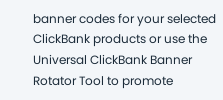banner codes for your selected ClickBank products or use the Universal ClickBank Banner Rotator Tool to promote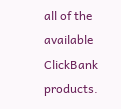all of the available ClickBank products.